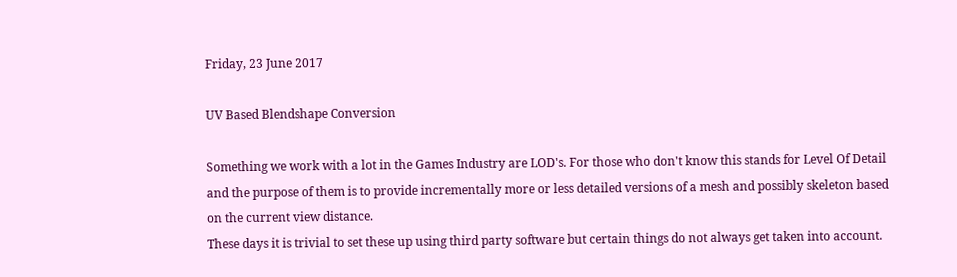Friday, 23 June 2017

UV Based Blendshape Conversion

Something we work with a lot in the Games Industry are LOD's. For those who don't know this stands for Level Of Detail and the purpose of them is to provide incrementally more or less detailed versions of a mesh and possibly skeleton based on the current view distance.
These days it is trivial to set these up using third party software but certain things do not always get taken into account.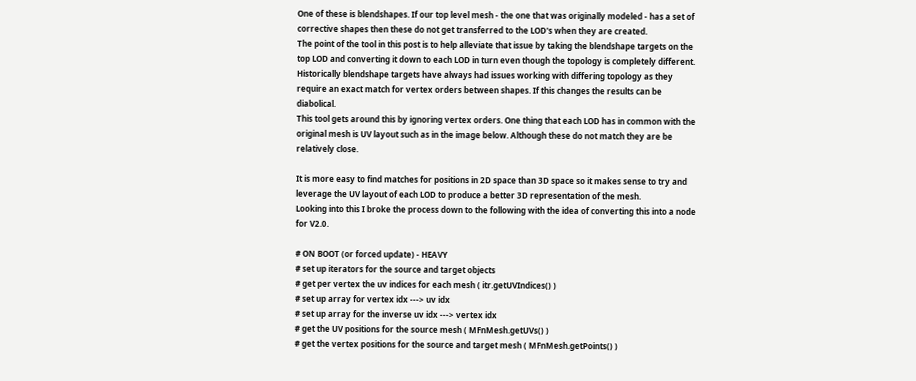One of these is blendshapes. If our top level mesh - the one that was originally modeled - has a set of corrective shapes then these do not get transferred to the LOD's when they are created.
The point of the tool in this post is to help alleviate that issue by taking the blendshape targets on the top LOD and converting it down to each LOD in turn even though the topology is completely different.
Historically blendshape targets have always had issues working with differing topology as they require an exact match for vertex orders between shapes. If this changes the results can be diabolical.
This tool gets around this by ignoring vertex orders. One thing that each LOD has in common with the original mesh is UV layout such as in the image below. Although these do not match they are be relatively close.

It is more easy to find matches for positions in 2D space than 3D space so it makes sense to try and leverage the UV layout of each LOD to produce a better 3D representation of the mesh.
Looking into this I broke the process down to the following with the idea of converting this into a node for V2.0.

# ON BOOT (or forced update) - HEAVY
# set up iterators for the source and target objects
# get per vertex the uv indices for each mesh ( itr.getUVIndices() )
# set up array for vertex idx ---> uv idx
# set up array for the inverse uv idx ---> vertex idx
# get the UV positions for the source mesh ( MFnMesh.getUVs() )
# get the vertex positions for the source and target mesh ( MFnMesh.getPoints() )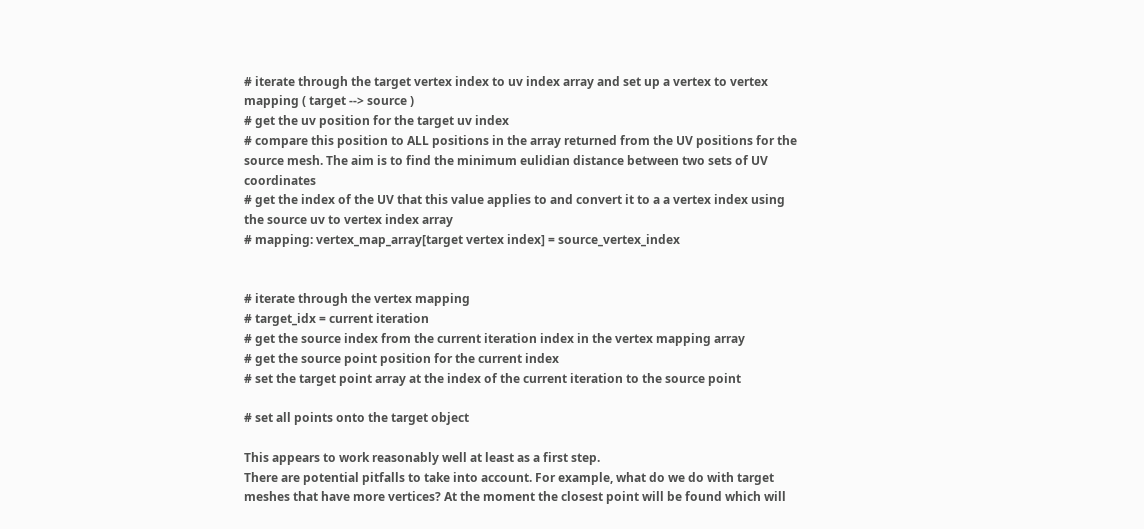# iterate through the target vertex index to uv index array and set up a vertex to vertex mapping ( target --> source )
# get the uv position for the target uv index
# compare this position to ALL positions in the array returned from the UV positions for the source mesh. The aim is to find the minimum eulidian distance between two sets of UV coordinates
# get the index of the UV that this value applies to and convert it to a a vertex index using the source uv to vertex index array
# mapping: vertex_map_array[target vertex index] = source_vertex_index


# iterate through the vertex mapping
# target_idx = current iteration
# get the source index from the current iteration index in the vertex mapping array
# get the source point position for the current index
# set the target point array at the index of the current iteration to the source point

# set all points onto the target object

This appears to work reasonably well at least as a first step.
There are potential pitfalls to take into account. For example, what do we do with target meshes that have more vertices? At the moment the closest point will be found which will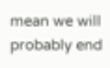mean we will probably end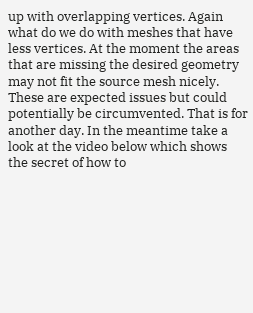up with overlapping vertices. Again what do we do with meshes that have less vertices. At the moment the areas that are missing the desired geometry may not fit the source mesh nicely. These are expected issues but could potentially be circumvented. That is for another day. In the meantime take a look at the video below which shows the secret of how to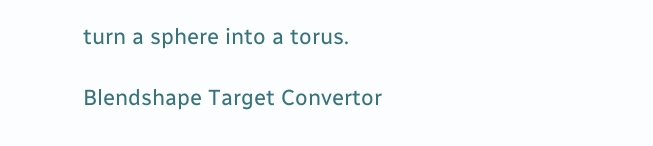turn a sphere into a torus.

Blendshape Target Convertor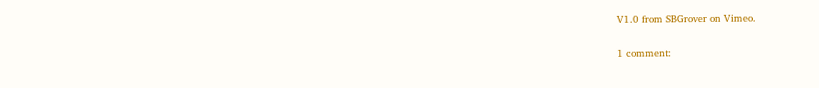V1.0 from SBGrover on Vimeo.

1 comment: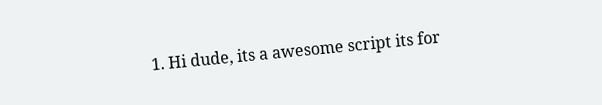1. Hi dude, its a awesome script its for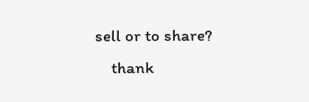sell or to share?
    thank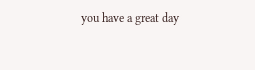you have a great day